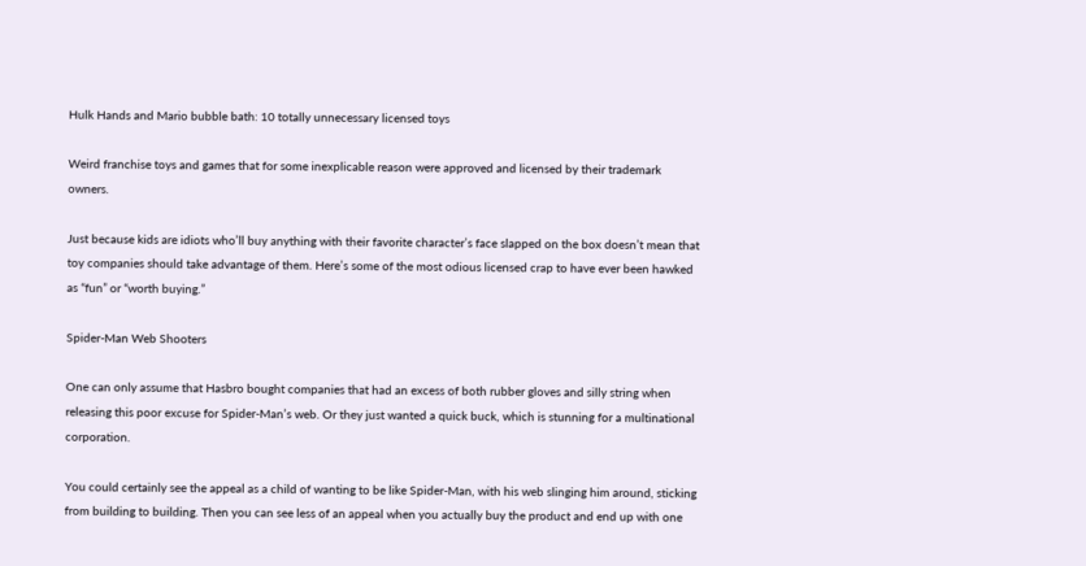Hulk Hands and Mario bubble bath: 10 totally unnecessary licensed toys

Weird franchise toys and games that for some inexplicable reason were approved and licensed by their trademark owners.

Just because kids are idiots who’ll buy anything with their favorite character’s face slapped on the box doesn’t mean that toy companies should take advantage of them. Here’s some of the most odious licensed crap to have ever been hawked as “fun” or “worth buying.”

Spider-Man Web Shooters

One can only assume that Hasbro bought companies that had an excess of both rubber gloves and silly string when releasing this poor excuse for Spider-Man’s web. Or they just wanted a quick buck, which is stunning for a multinational corporation.

You could certainly see the appeal as a child of wanting to be like Spider-Man, with his web slinging him around, sticking from building to building. Then you can see less of an appeal when you actually buy the product and end up with one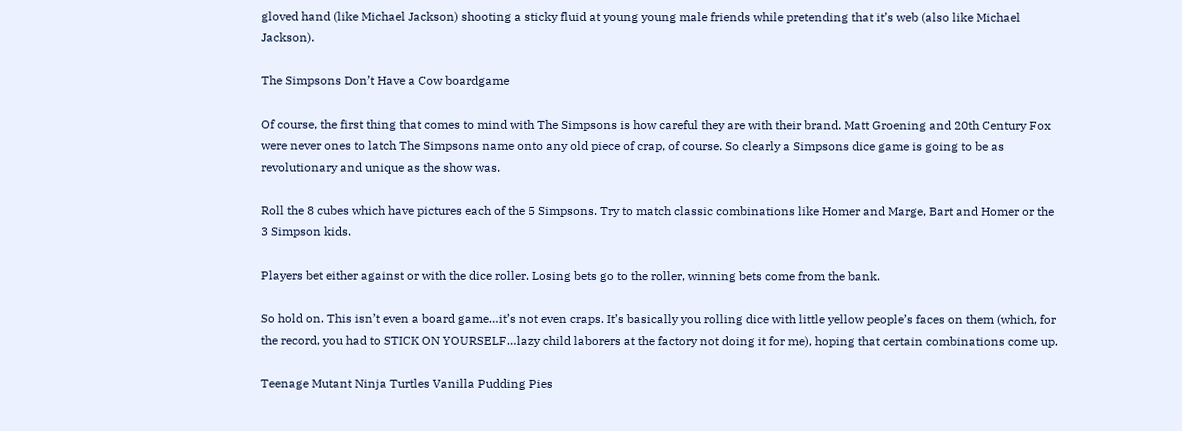gloved hand (like Michael Jackson) shooting a sticky fluid at young young male friends while pretending that it’s web (also like Michael Jackson).

The Simpsons Don’t Have a Cow boardgame

Of course, the first thing that comes to mind with The Simpsons is how careful they are with their brand. Matt Groening and 20th Century Fox were never ones to latch The Simpsons name onto any old piece of crap, of course. So clearly a Simpsons dice game is going to be as revolutionary and unique as the show was.

Roll the 8 cubes which have pictures each of the 5 Simpsons. Try to match classic combinations like Homer and Marge, Bart and Homer or the 3 Simpson kids.

Players bet either against or with the dice roller. Losing bets go to the roller, winning bets come from the bank.

So hold on. This isn’t even a board game…it’s not even craps. It’s basically you rolling dice with little yellow people’s faces on them (which, for the record, you had to STICK ON YOURSELF…lazy child laborers at the factory not doing it for me), hoping that certain combinations come up.

Teenage Mutant Ninja Turtles Vanilla Pudding Pies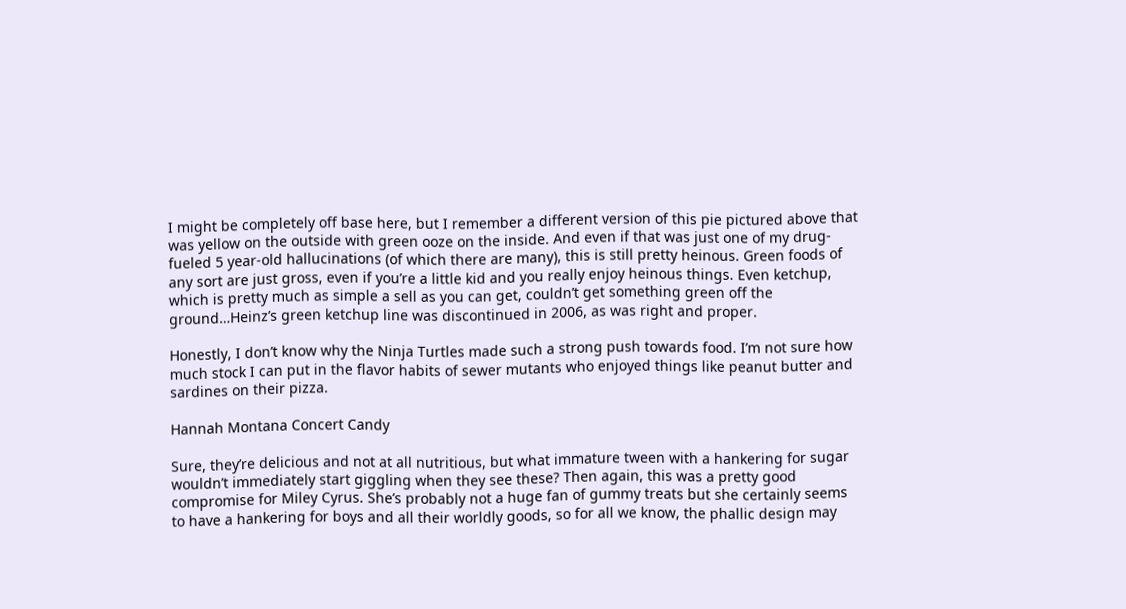I might be completely off base here, but I remember a different version of this pie pictured above that was yellow on the outside with green ooze on the inside. And even if that was just one of my drug-fueled 5 year-old hallucinations (of which there are many), this is still pretty heinous. Green foods of any sort are just gross, even if you’re a little kid and you really enjoy heinous things. Even ketchup, which is pretty much as simple a sell as you can get, couldn’t get something green off the ground…Heinz’s green ketchup line was discontinued in 2006, as was right and proper.

Honestly, I don’t know why the Ninja Turtles made such a strong push towards food. I’m not sure how much stock I can put in the flavor habits of sewer mutants who enjoyed things like peanut butter and sardines on their pizza.

Hannah Montana Concert Candy

Sure, they’re delicious and not at all nutritious, but what immature tween with a hankering for sugar wouldn’t immediately start giggling when they see these? Then again, this was a pretty good compromise for Miley Cyrus. She’s probably not a huge fan of gummy treats but she certainly seems to have a hankering for boys and all their worldly goods, so for all we know, the phallic design may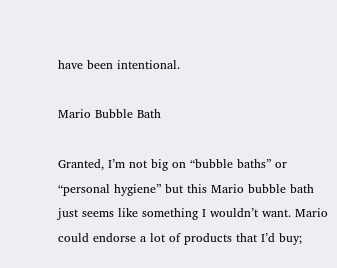have been intentional.

Mario Bubble Bath

Granted, I’m not big on “bubble baths” or “personal hygiene” but this Mario bubble bath just seems like something I wouldn’t want. Mario could endorse a lot of products that I’d buy;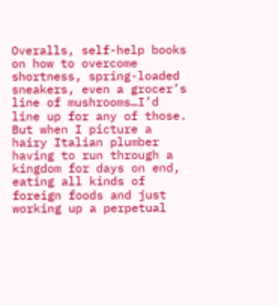Overalls, self-help books on how to overcome shortness, spring-loaded sneakers, even a grocer’s line of mushrooms…I’d line up for any of those. But when I picture a hairy Italian plumber having to run through a kingdom for days on end, eating all kinds of foreign foods and just working up a perpetual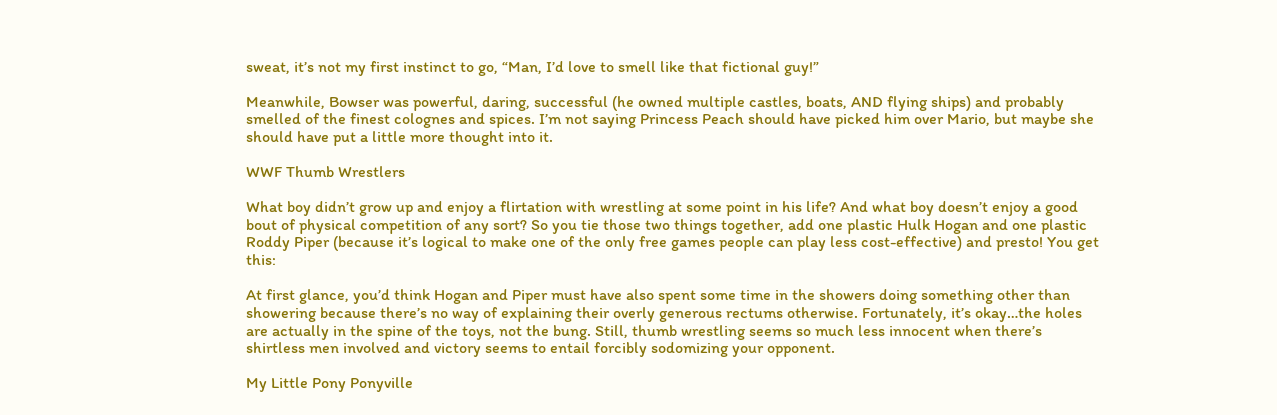sweat, it’s not my first instinct to go, “Man, I’d love to smell like that fictional guy!”

Meanwhile, Bowser was powerful, daring, successful (he owned multiple castles, boats, AND flying ships) and probably smelled of the finest colognes and spices. I’m not saying Princess Peach should have picked him over Mario, but maybe she should have put a little more thought into it.

WWF Thumb Wrestlers

What boy didn’t grow up and enjoy a flirtation with wrestling at some point in his life? And what boy doesn’t enjoy a good bout of physical competition of any sort? So you tie those two things together, add one plastic Hulk Hogan and one plastic Roddy Piper (because it’s logical to make one of the only free games people can play less cost-effective) and presto! You get this:

At first glance, you’d think Hogan and Piper must have also spent some time in the showers doing something other than showering because there’s no way of explaining their overly generous rectums otherwise. Fortunately, it’s okay…the holes are actually in the spine of the toys, not the bung. Still, thumb wrestling seems so much less innocent when there’s shirtless men involved and victory seems to entail forcibly sodomizing your opponent.

My Little Pony Ponyville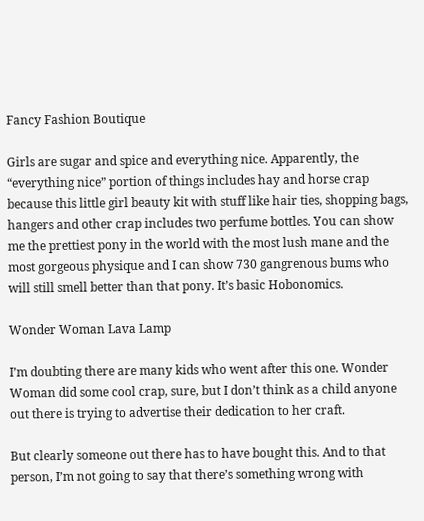Fancy Fashion Boutique

Girls are sugar and spice and everything nice. Apparently, the “everything nice” portion of things includes hay and horse crap because this little girl beauty kit with stuff like hair ties, shopping bags, hangers and other crap includes two perfume bottles. You can show me the prettiest pony in the world with the most lush mane and the most gorgeous physique and I can show 730 gangrenous bums who will still smell better than that pony. It’s basic Hobonomics.

Wonder Woman Lava Lamp

I’m doubting there are many kids who went after this one. Wonder Woman did some cool crap, sure, but I don’t think as a child anyone out there is trying to advertise their dedication to her craft.

But clearly someone out there has to have bought this. And to that person, I’m not going to say that there’s something wrong with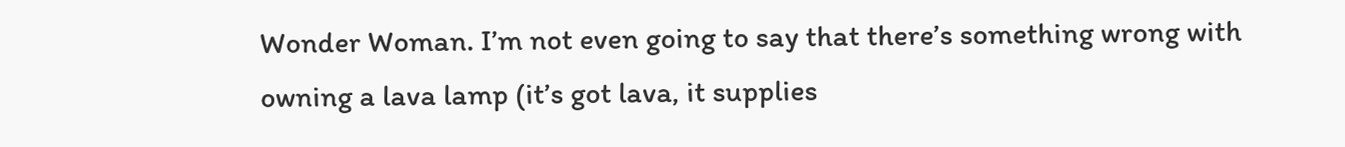Wonder Woman. I’m not even going to say that there’s something wrong with owning a lava lamp (it’s got lava, it supplies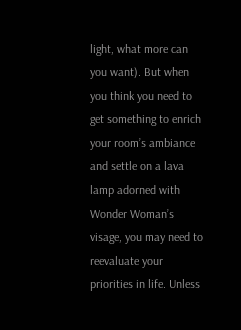light, what more can you want). But when you think you need to get something to enrich your room’s ambiance and settle on a lava lamp adorned with Wonder Woman’s visage, you may need to reevaluate your priorities in life. Unless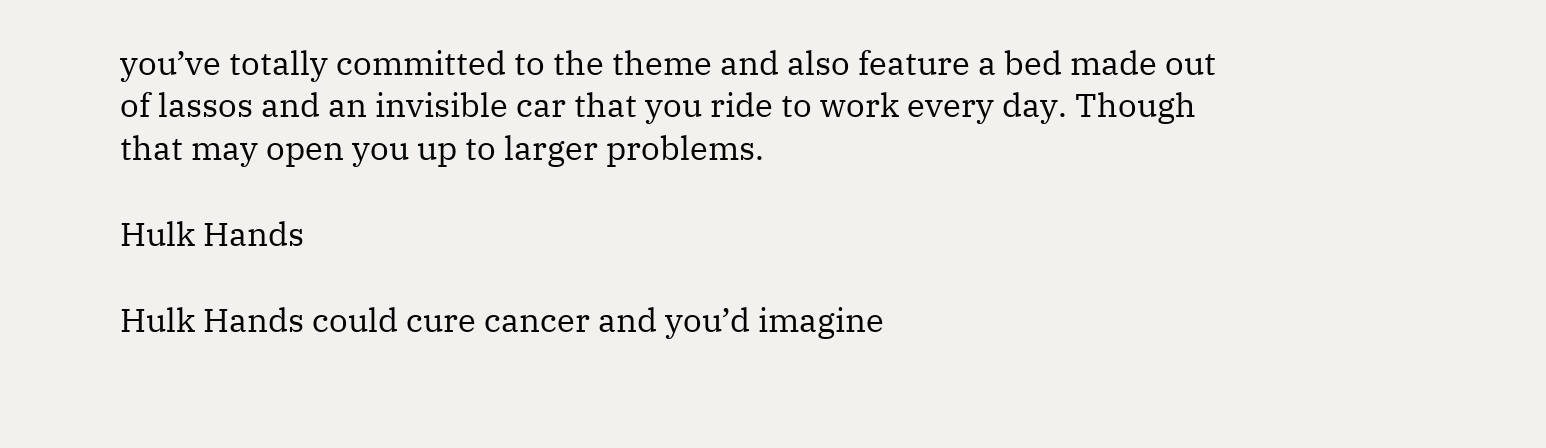you’ve totally committed to the theme and also feature a bed made out of lassos and an invisible car that you ride to work every day. Though that may open you up to larger problems.

Hulk Hands

Hulk Hands could cure cancer and you’d imagine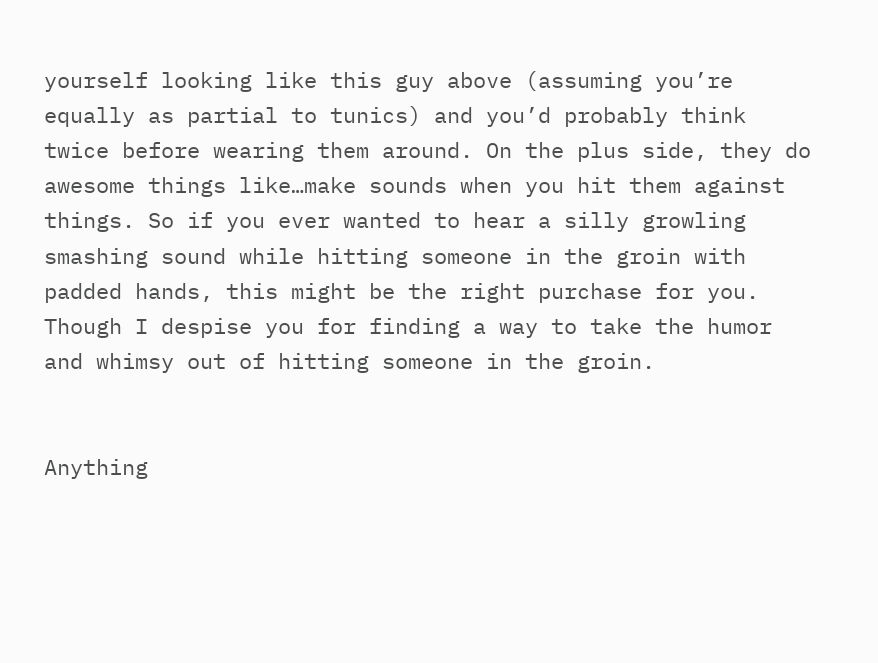yourself looking like this guy above (assuming you’re equally as partial to tunics) and you’d probably think twice before wearing them around. On the plus side, they do awesome things like…make sounds when you hit them against things. So if you ever wanted to hear a silly growling smashing sound while hitting someone in the groin with padded hands, this might be the right purchase for you. Though I despise you for finding a way to take the humor and whimsy out of hitting someone in the groin.


Anything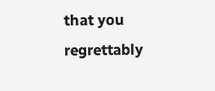that you regrettably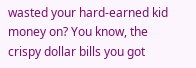wasted your hard-earned kid money on? You know, the crispy dollar bills you got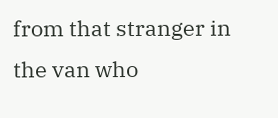from that stranger in the van who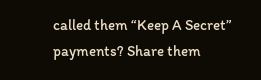called them “Keep A Secret” payments? Share them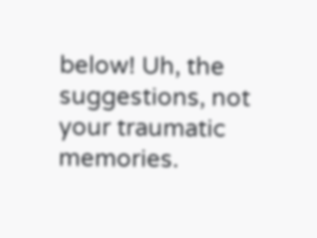below! Uh, the suggestions, not your traumatic memories.